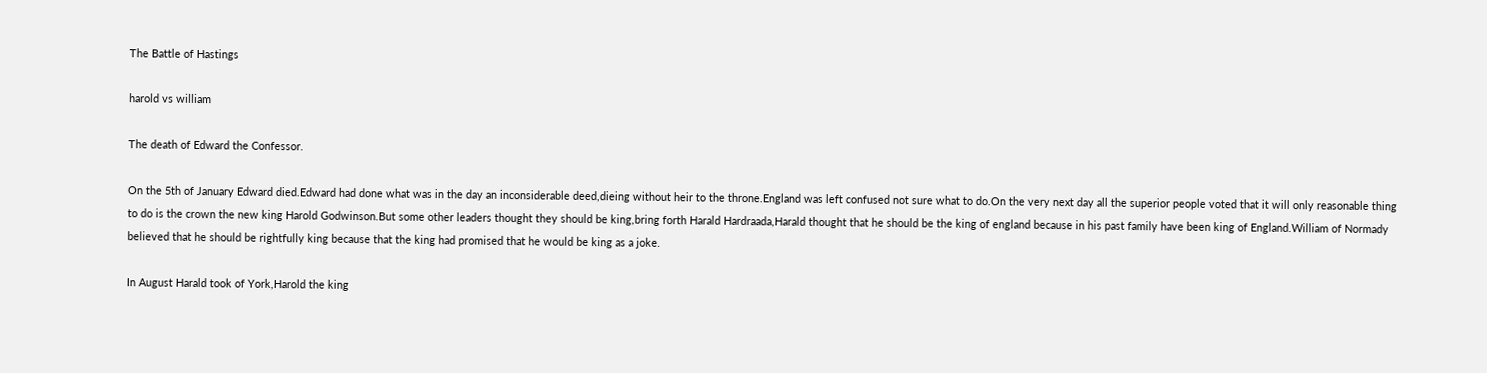The Battle of Hastings

harold vs william

The death of Edward the Confessor.

On the 5th of January Edward died.Edward had done what was in the day an inconsiderable deed,dieing without heir to the throne.England was left confused not sure what to do.On the very next day all the superior people voted that it will only reasonable thing to do is the crown the new king Harold Godwinson.But some other leaders thought they should be king,bring forth Harald Hardraada,Harald thought that he should be the king of england because in his past family have been king of England.William of Normady believed that he should be rightfully king because that the king had promised that he would be king as a joke.

In August Harald took of York,Harold the king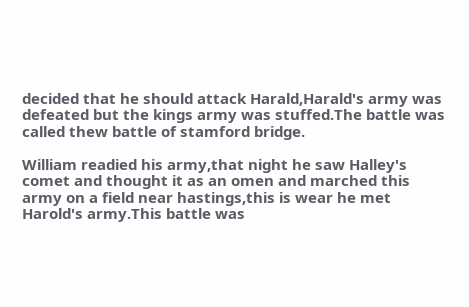decided that he should attack Harald,Harald's army was defeated but the kings army was stuffed.The battle was called thew battle of stamford bridge.

William readied his army,that night he saw Halley's comet and thought it as an omen and marched this army on a field near hastings,this is wear he met Harold's army.This battle was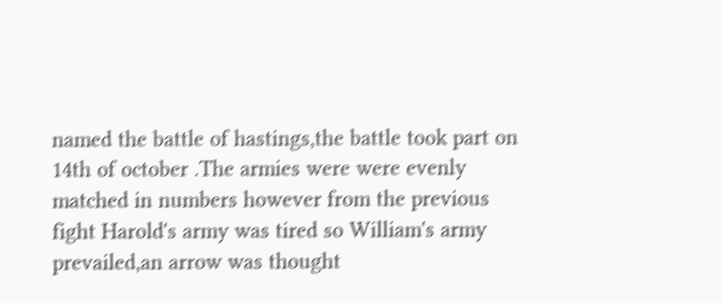named the battle of hastings,the battle took part on 14th of october .The armies were were evenly matched in numbers however from the previous fight Harold's army was tired so William's army prevailed,an arrow was thought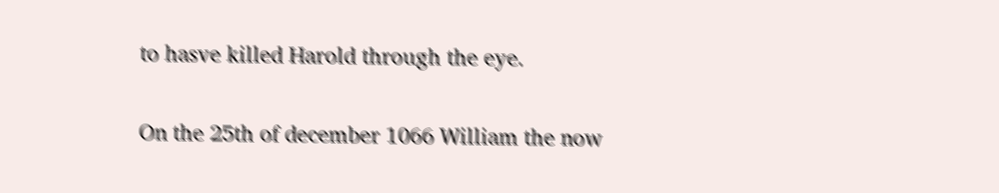to hasve killed Harold through the eye.

On the 25th of december 1066 William the now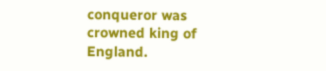conqueror was crowned king of England.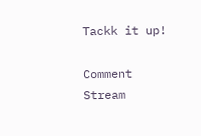Tackk it up!

Comment Stream